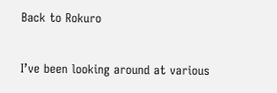Back to Rokuro

I’ve been looking around at various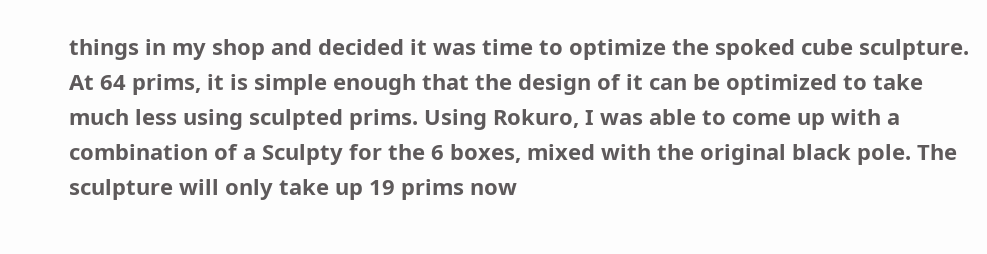things in my shop and decided it was time to optimize the spoked cube sculpture. At 64 prims, it is simple enough that the design of it can be optimized to take much less using sculpted prims. Using Rokuro, I was able to come up with a combination of a Sculpty for the 6 boxes, mixed with the original black pole. The sculpture will only take up 19 prims now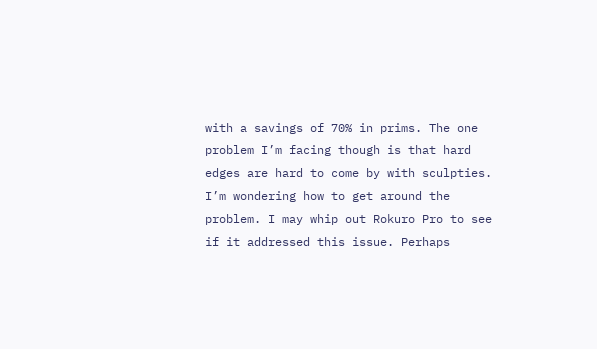with a savings of 70% in prims. The one problem I’m facing though is that hard edges are hard to come by with sculpties. I’m wondering how to get around the problem. I may whip out Rokuro Pro to see if it addressed this issue. Perhaps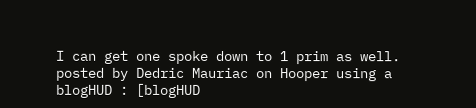I can get one spoke down to 1 prim as well.
posted by Dedric Mauriac on Hooper using a blogHUD : [blogHUD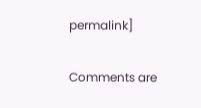permalink]

Comments are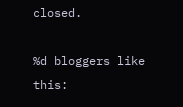closed.

%d bloggers like this: